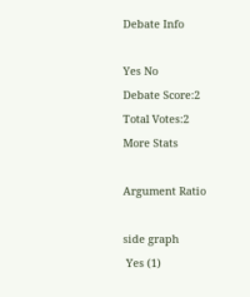Debate Info

Yes No
Debate Score:2
Total Votes:2
More Stats

Argument Ratio

side graph
 Yes (1)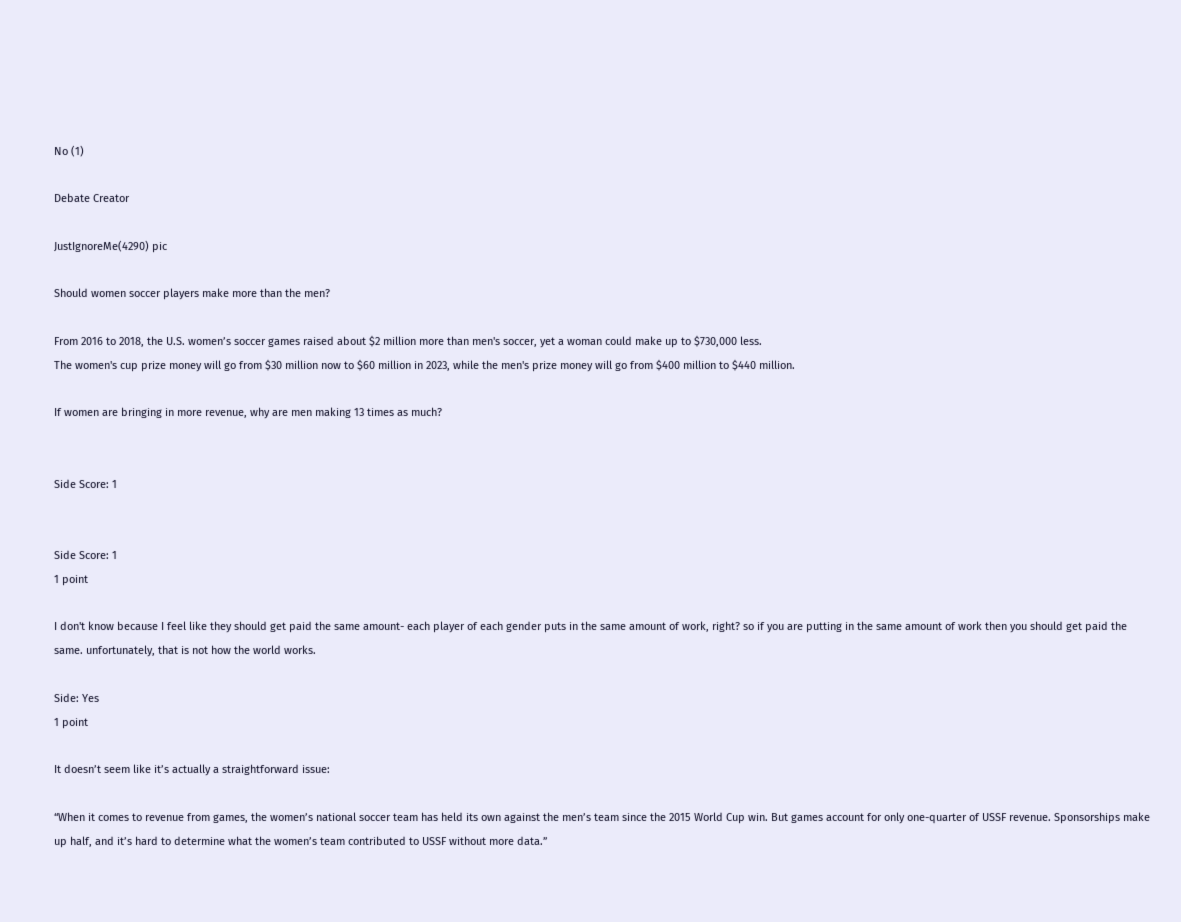No (1)

Debate Creator

JustIgnoreMe(4290) pic

Should women soccer players make more than the men?

From 2016 to 2018, the U.S. women’s soccer games raised about $2 million more than men's soccer, yet a woman could make up to $730,000 less.
The women's cup prize money will go from $30 million now to $60 million in 2023, while the men's prize money will go from $400 million to $440 million.

If women are bringing in more revenue, why are men making 13 times as much?


Side Score: 1


Side Score: 1
1 point

I don't know because I feel like they should get paid the same amount- each player of each gender puts in the same amount of work, right? so if you are putting in the same amount of work then you should get paid the same. unfortunately, that is not how the world works.

Side: Yes
1 point

It doesn’t seem like it’s actually a straightforward issue:

“When it comes to revenue from games, the women’s national soccer team has held its own against the men’s team since the 2015 World Cup win. But games account for only one-quarter of USSF revenue. Sponsorships make up half, and it’s hard to determine what the women’s team contributed to USSF without more data.”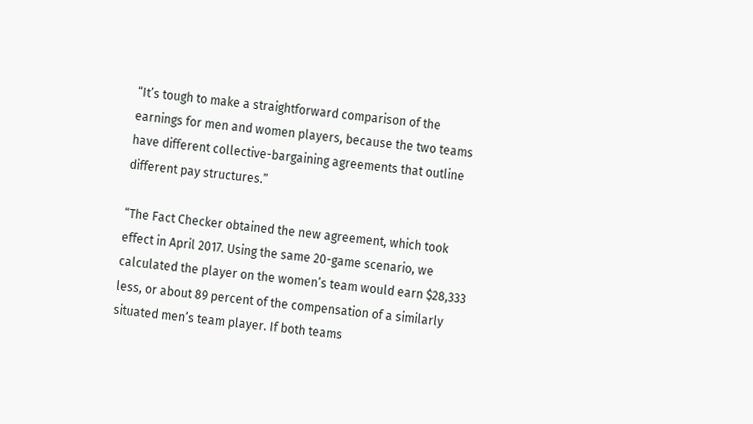“It’s tough to make a straightforward comparison of the earnings for men and women players, because the two teams have different collective-bargaining agreements that outline different pay structures.”

“The Fact Checker obtained the new agreement, which took effect in April 2017. Using the same 20-game scenario, we calculated the player on the women’s team would earn $28,333 less, or about 89 percent of the compensation of a similarly situated men’s team player. If both teams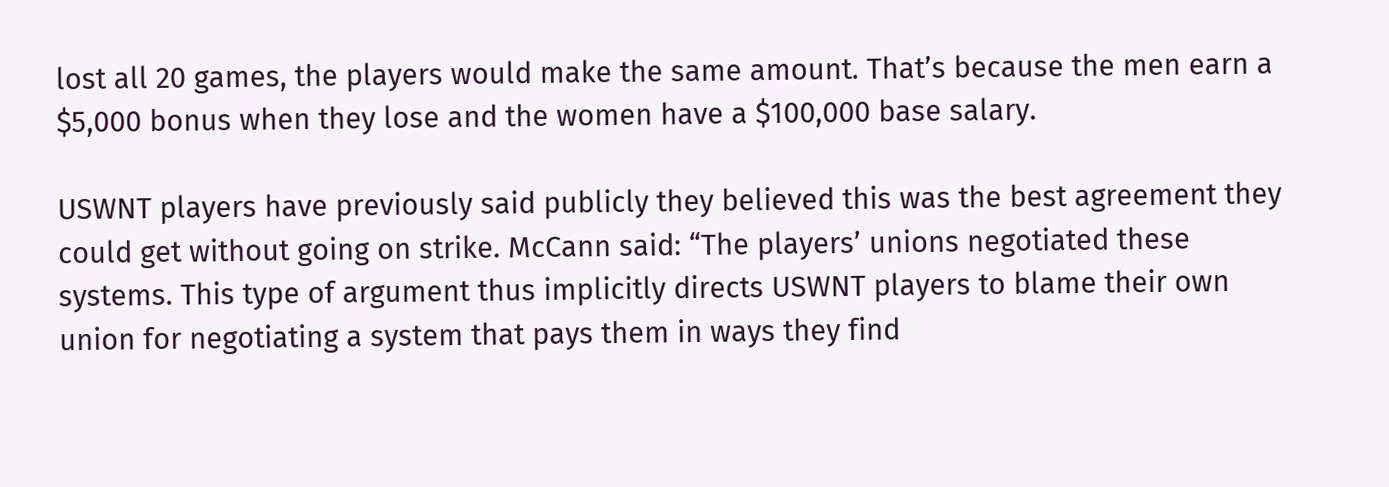lost all 20 games, the players would make the same amount. That’s because the men earn a $5,000 bonus when they lose and the women have a $100,000 base salary.

USWNT players have previously said publicly they believed this was the best agreement they could get without going on strike. McCann said: “The players’ unions negotiated these systems. This type of argument thus implicitly directs USWNT players to blame their own union for negotiating a system that pays them in ways they find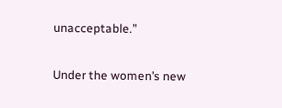unacceptable.”

Under the women’s new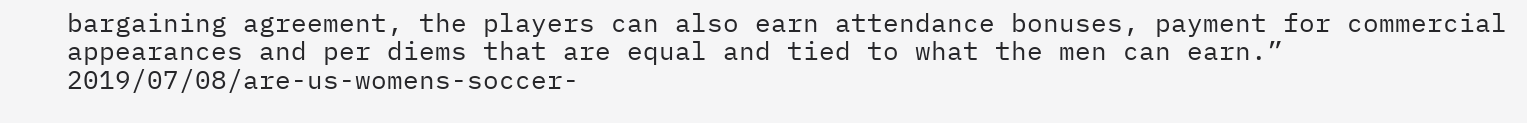bargaining agreement, the players can also earn attendance bonuses, payment for commercial appearances and per diems that are equal and tied to what the men can earn.” 2019/07/08/are-us-womens-soccer-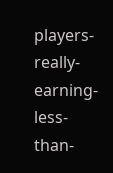players-really-earning-less-than-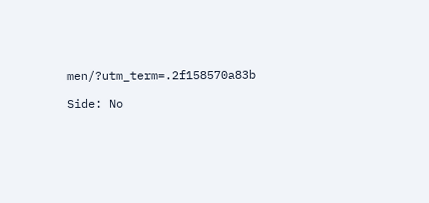men/?utm_term=.2f158570a83b

Side: No